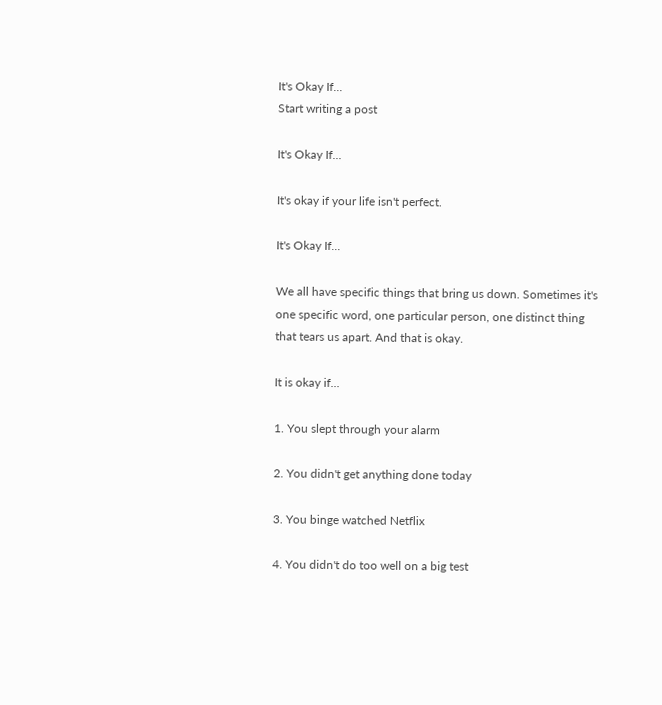It's Okay If...
Start writing a post

It's Okay If...

It's okay if your life isn't perfect.

It's Okay If...

We all have specific things that bring us down. Sometimes it's one specific word, one particular person, one distinct thing that tears us apart. And that is okay.

It is okay if...

1. You slept through your alarm

2. You didn't get anything done today

3. You binge watched Netflix

4. You didn't do too well on a big test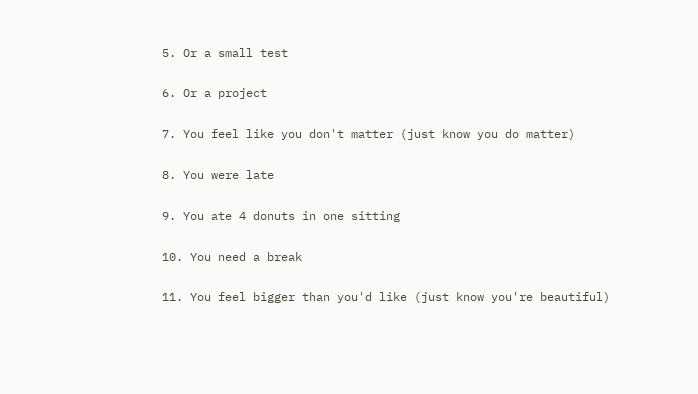5. Or a small test

6. Or a project

7. You feel like you don't matter (just know you do matter)

8. You were late

9. You ate 4 donuts in one sitting

10. You need a break

11. You feel bigger than you'd like (just know you're beautiful)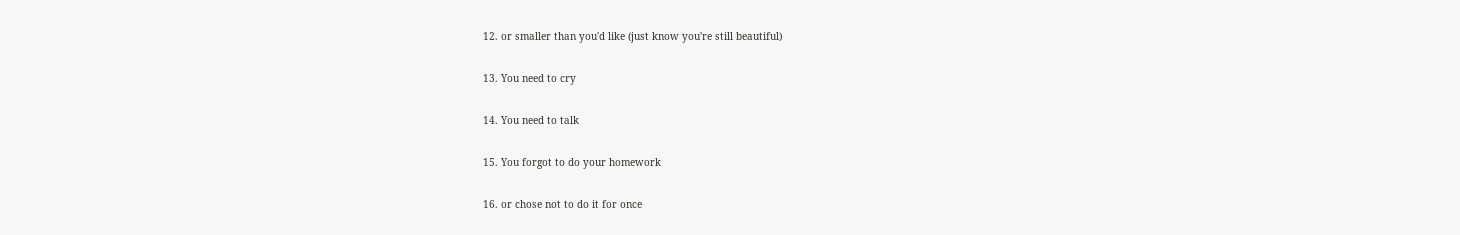12. or smaller than you'd like (just know you're still beautiful)

13. You need to cry

14. You need to talk

15. You forgot to do your homework

16. or chose not to do it for once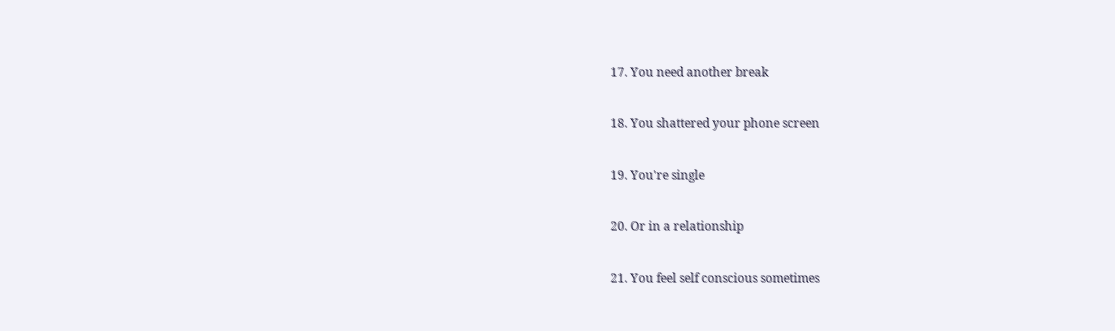17. You need another break

18. You shattered your phone screen

19. You're single

20. Or in a relationship

21. You feel self conscious sometimes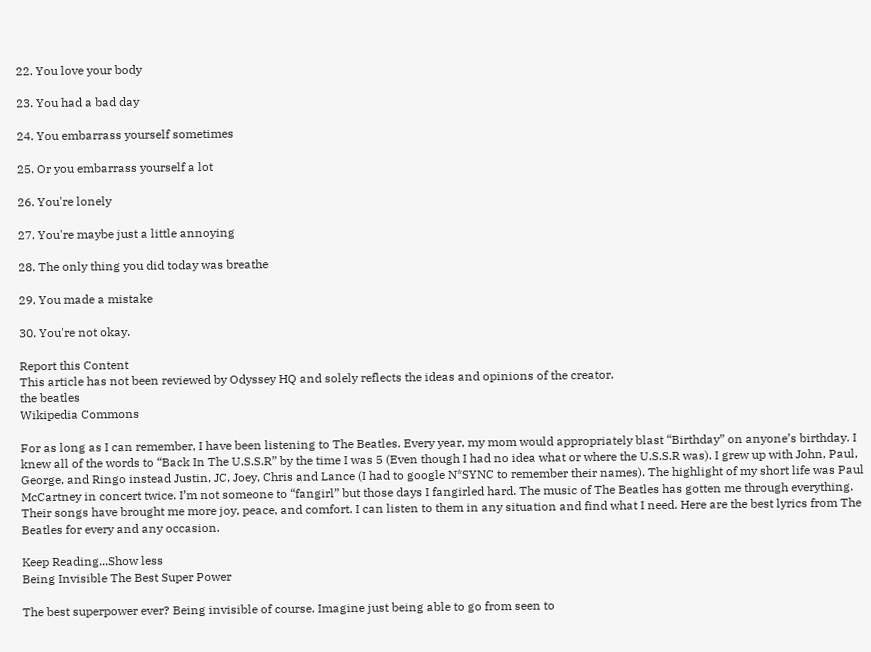22. You love your body

23. You had a bad day

24. You embarrass yourself sometimes

25. Or you embarrass yourself a lot

26. You're lonely

27. You're maybe just a little annoying

28. The only thing you did today was breathe

29. You made a mistake

30. You're not okay.

Report this Content
This article has not been reviewed by Odyssey HQ and solely reflects the ideas and opinions of the creator.
the beatles
Wikipedia Commons

For as long as I can remember, I have been listening to The Beatles. Every year, my mom would appropriately blast “Birthday” on anyone’s birthday. I knew all of the words to “Back In The U.S.S.R” by the time I was 5 (Even though I had no idea what or where the U.S.S.R was). I grew up with John, Paul, George, and Ringo instead Justin, JC, Joey, Chris and Lance (I had to google N*SYNC to remember their names). The highlight of my short life was Paul McCartney in concert twice. I’m not someone to “fangirl” but those days I fangirled hard. The music of The Beatles has gotten me through everything. Their songs have brought me more joy, peace, and comfort. I can listen to them in any situation and find what I need. Here are the best lyrics from The Beatles for every and any occasion.

Keep Reading...Show less
Being Invisible The Best Super Power

The best superpower ever? Being invisible of course. Imagine just being able to go from seen to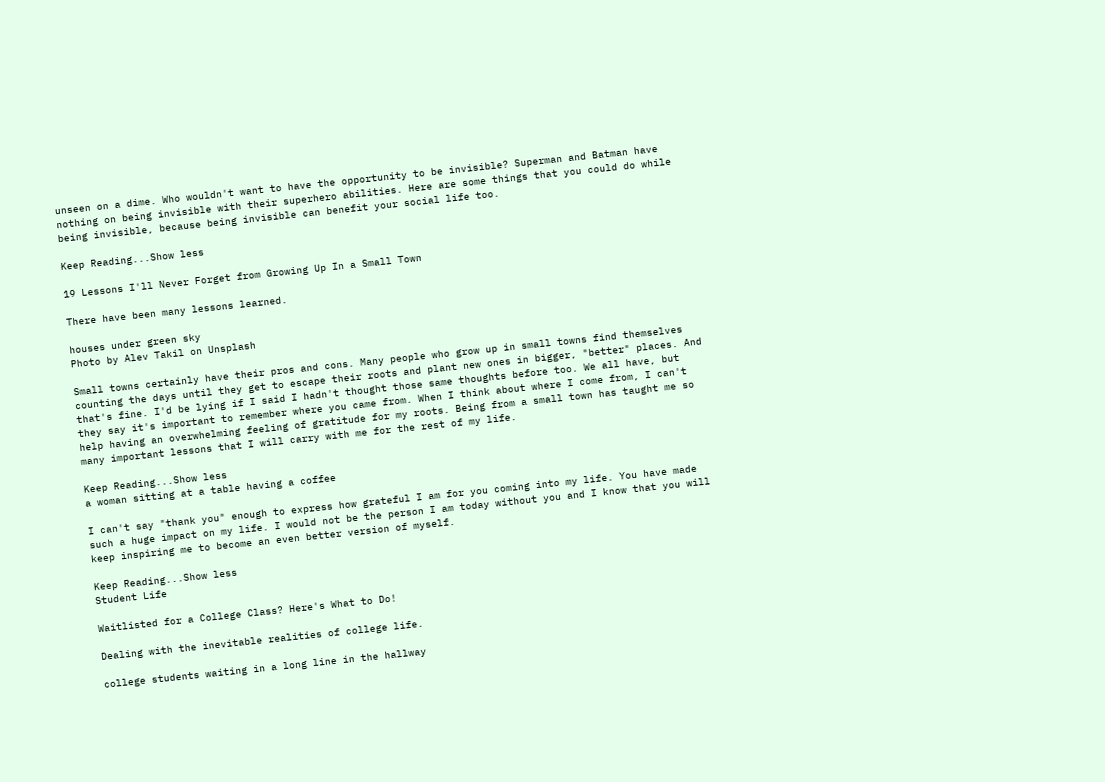unseen on a dime. Who wouldn't want to have the opportunity to be invisible? Superman and Batman have nothing on being invisible with their superhero abilities. Here are some things that you could do while being invisible, because being invisible can benefit your social life too.

Keep Reading...Show less

19 Lessons I'll Never Forget from Growing Up In a Small Town

There have been many lessons learned.

houses under green sky
Photo by Alev Takil on Unsplash

Small towns certainly have their pros and cons. Many people who grow up in small towns find themselves counting the days until they get to escape their roots and plant new ones in bigger, "better" places. And that's fine. I'd be lying if I said I hadn't thought those same thoughts before too. We all have, but they say it's important to remember where you came from. When I think about where I come from, I can't help having an overwhelming feeling of gratitude for my roots. Being from a small town has taught me so many important lessons that I will carry with me for the rest of my life.

Keep Reading...Show less
a woman sitting at a table having a coffee

I can't say "thank you" enough to express how grateful I am for you coming into my life. You have made such a huge impact on my life. I would not be the person I am today without you and I know that you will keep inspiring me to become an even better version of myself.

Keep Reading...Show less
Student Life

Waitlisted for a College Class? Here's What to Do!

Dealing with the inevitable realities of college life.

college students waiting in a long line in the hallway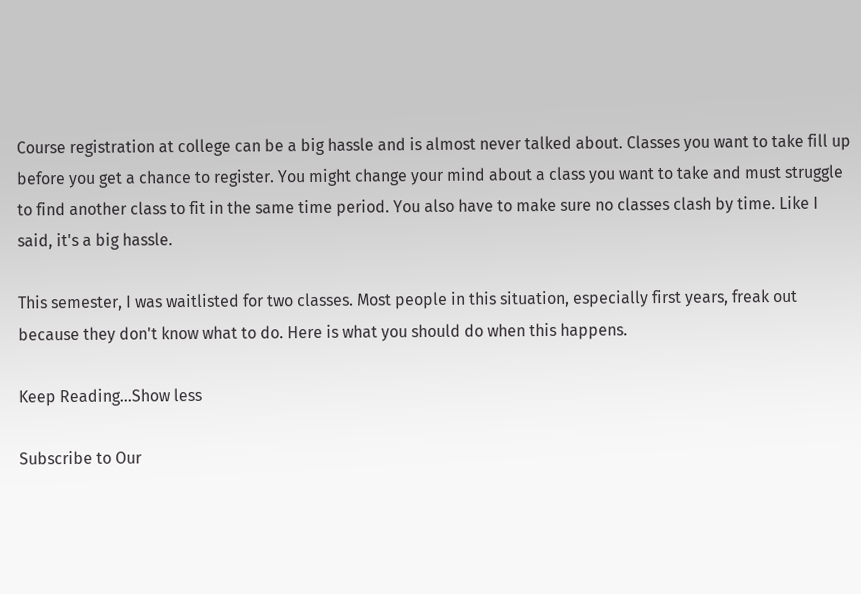Course registration at college can be a big hassle and is almost never talked about. Classes you want to take fill up before you get a chance to register. You might change your mind about a class you want to take and must struggle to find another class to fit in the same time period. You also have to make sure no classes clash by time. Like I said, it's a big hassle.

This semester, I was waitlisted for two classes. Most people in this situation, especially first years, freak out because they don't know what to do. Here is what you should do when this happens.

Keep Reading...Show less

Subscribe to Our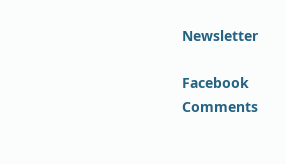Newsletter

Facebook Comments